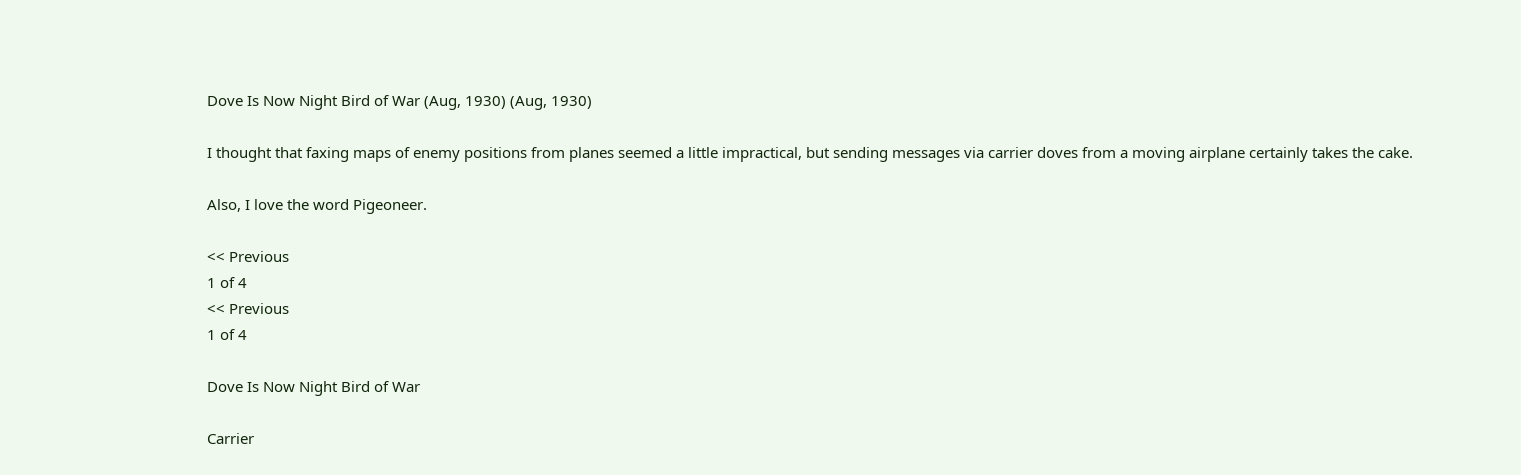Dove Is Now Night Bird of War (Aug, 1930) (Aug, 1930)

I thought that faxing maps of enemy positions from planes seemed a little impractical, but sending messages via carrier doves from a moving airplane certainly takes the cake.

Also, I love the word Pigeoneer.

<< Previous
1 of 4
<< Previous
1 of 4

Dove Is Now Night Bird of War

Carrier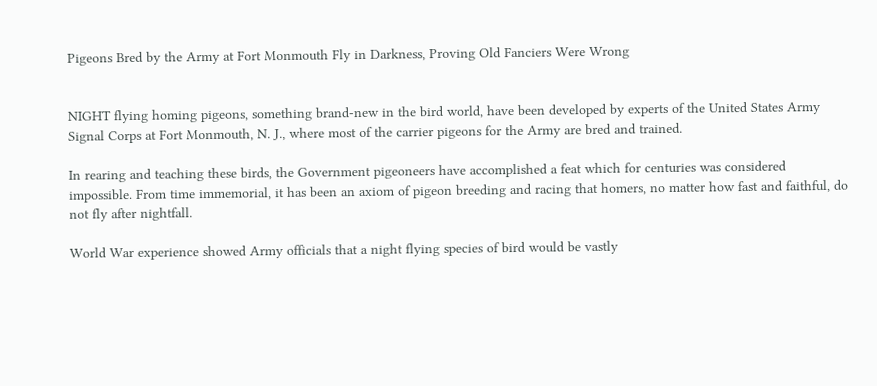Pigeons Bred by the Army at Fort Monmouth Fly in Darkness, Proving Old Fanciers Were Wrong


NIGHT flying homing pigeons, something brand-new in the bird world, have been developed by experts of the United States Army Signal Corps at Fort Monmouth, N. J., where most of the carrier pigeons for the Army are bred and trained.

In rearing and teaching these birds, the Government pigeoneers have accomplished a feat which for centuries was considered impossible. From time immemorial, it has been an axiom of pigeon breeding and racing that homers, no matter how fast and faithful, do not fly after nightfall.

World War experience showed Army officials that a night flying species of bird would be vastly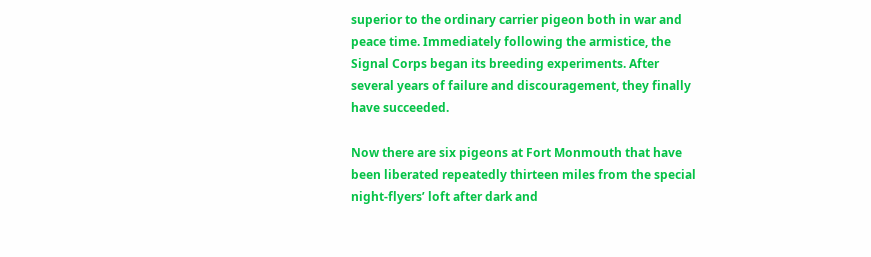superior to the ordinary carrier pigeon both in war and peace time. Immediately following the armistice, the Signal Corps began its breeding experiments. After several years of failure and discouragement, they finally have succeeded.

Now there are six pigeons at Fort Monmouth that have been liberated repeatedly thirteen miles from the special night-flyers’ loft after dark and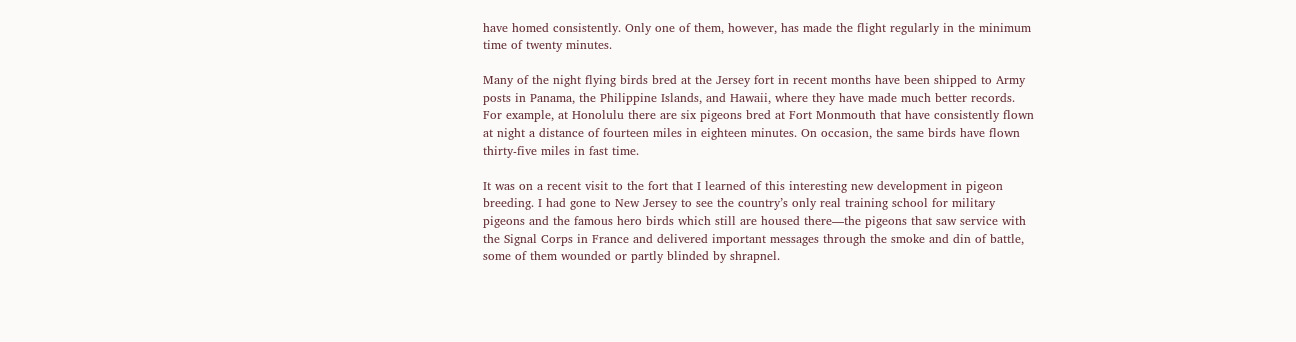have homed consistently. Only one of them, however, has made the flight regularly in the minimum time of twenty minutes.

Many of the night flying birds bred at the Jersey fort in recent months have been shipped to Army posts in Panama, the Philippine Islands, and Hawaii, where they have made much better records. For example, at Honolulu there are six pigeons bred at Fort Monmouth that have consistently flown at night a distance of fourteen miles in eighteen minutes. On occasion, the same birds have flown thirty-five miles in fast time.

It was on a recent visit to the fort that I learned of this interesting new development in pigeon breeding. I had gone to New Jersey to see the country’s only real training school for military pigeons and the famous hero birds which still are housed there—the pigeons that saw service with the Signal Corps in France and delivered important messages through the smoke and din of battle, some of them wounded or partly blinded by shrapnel.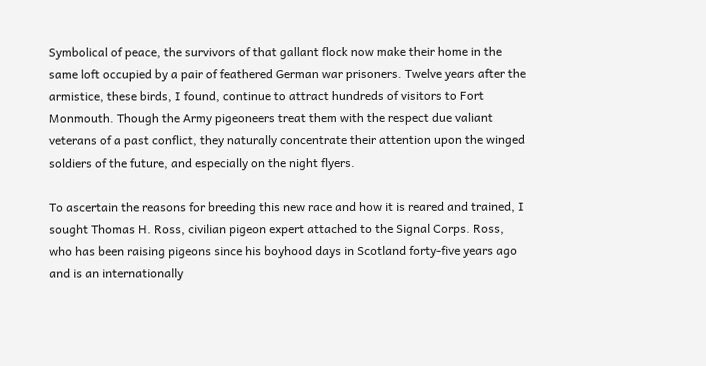Symbolical of peace, the survivors of that gallant flock now make their home in the same loft occupied by a pair of feathered German war prisoners. Twelve years after the armistice, these birds, I found, continue to attract hundreds of visitors to Fort Monmouth. Though the Army pigeoneers treat them with the respect due valiant veterans of a past conflict, they naturally concentrate their attention upon the winged soldiers of the future, and especially on the night flyers.

To ascertain the reasons for breeding this new race and how it is reared and trained, I sought Thomas H. Ross, civilian pigeon expert attached to the Signal Corps. Ross, who has been raising pigeons since his boyhood days in Scotland forty-five years ago and is an internationally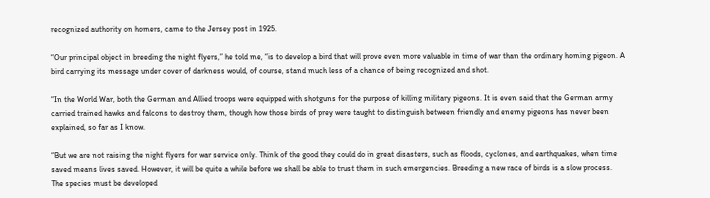recognized authority on homers, came to the Jersey post in 1925.

“Our principal object in breeding the night flyers,” he told me, “is to develop a bird that will prove even more valuable in time of war than the ordinary homing pigeon. A bird carrying its message under cover of darkness would, of course, stand much less of a chance of being recognized and shot.

“In the World War, both the German and Allied troops were equipped with shotguns for the purpose of killing military pigeons. It is even said that the German army carried trained hawks and falcons to destroy them, though how those birds of prey were taught to distinguish between friendly and enemy pigeons has never been explained, so far as I know.

“But we are not raising the night flyers for war service only. Think of the good they could do in great disasters, such as floods, cyclones, and earthquakes, when time saved means lives saved. However, it will be quite a while before we shall be able to trust them in such emergencies. Breeding a new race of birds is a slow process. The species must be developed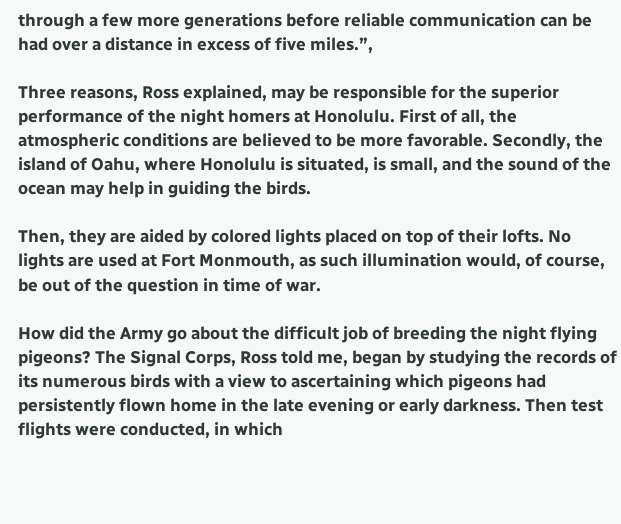through a few more generations before reliable communication can be had over a distance in excess of five miles.”,

Three reasons, Ross explained, may be responsible for the superior performance of the night homers at Honolulu. First of all, the atmospheric conditions are believed to be more favorable. Secondly, the island of Oahu, where Honolulu is situated, is small, and the sound of the ocean may help in guiding the birds.

Then, they are aided by colored lights placed on top of their lofts. No lights are used at Fort Monmouth, as such illumination would, of course, be out of the question in time of war.

How did the Army go about the difficult job of breeding the night flying pigeons? The Signal Corps, Ross told me, began by studying the records of its numerous birds with a view to ascertaining which pigeons had persistently flown home in the late evening or early darkness. Then test flights were conducted, in which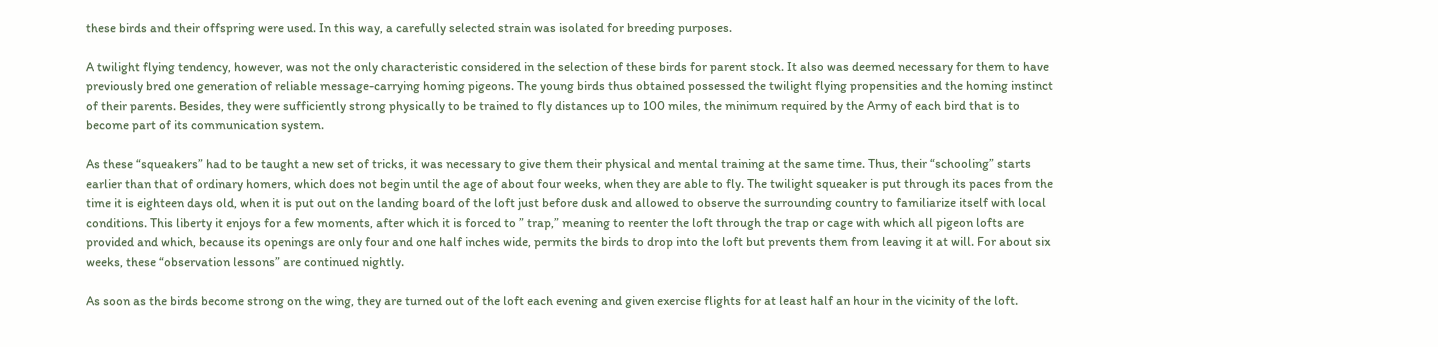these birds and their offspring were used. In this way, a carefully selected strain was isolated for breeding purposes.

A twilight flying tendency, however, was not the only characteristic considered in the selection of these birds for parent stock. It also was deemed necessary for them to have previously bred one generation of reliable message-carrying homing pigeons. The young birds thus obtained possessed the twilight flying propensities and the homing instinct of their parents. Besides, they were sufficiently strong physically to be trained to fly distances up to 100 miles, the minimum required by the Army of each bird that is to become part of its communication system.

As these “squeakers” had to be taught a new set of tricks, it was necessary to give them their physical and mental training at the same time. Thus, their “schooling” starts earlier than that of ordinary homers, which does not begin until the age of about four weeks, when they are able to fly. The twilight squeaker is put through its paces from the time it is eighteen days old, when it is put out on the landing board of the loft just before dusk and allowed to observe the surrounding country to familiarize itself with local conditions. This liberty it enjoys for a few moments, after which it is forced to ” trap,” meaning to reenter the loft through the trap or cage with which all pigeon lofts are provided and which, because its openings are only four and one half inches wide, permits the birds to drop into the loft but prevents them from leaving it at will. For about six weeks, these “observation lessons” are continued nightly.

As soon as the birds become strong on the wing, they are turned out of the loft each evening and given exercise flights for at least half an hour in the vicinity of the loft.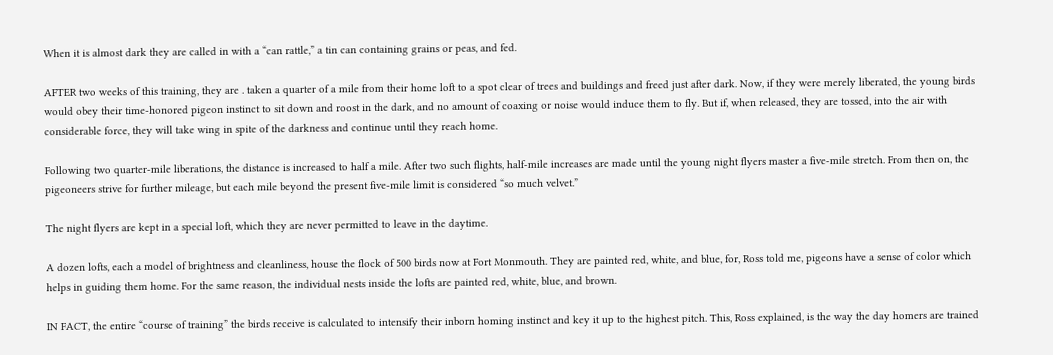When it is almost dark they are called in with a “can rattle,” a tin can containing grains or peas, and fed.

AFTER two weeks of this training, they are . taken a quarter of a mile from their home loft to a spot clear of trees and buildings and freed just after dark. Now, if they were merely liberated, the young birds would obey their time-honored pigeon instinct to sit down and roost in the dark, and no amount of coaxing or noise would induce them to fly. But if, when released, they are tossed, into the air with considerable force, they will take wing in spite of the darkness and continue until they reach home.

Following two quarter-mile liberations, the distance is increased to half a mile. After two such flights, half-mile increases are made until the young night flyers master a five-mile stretch. From then on, the pigeoneers strive for further mileage, but each mile beyond the present five-mile limit is considered “so much velvet.”

The night flyers are kept in a special loft, which they are never permitted to leave in the daytime.

A dozen lofts, each a model of brightness and cleanliness, house the flock of 500 birds now at Fort Monmouth. They are painted red, white, and blue, for, Ross told me, pigeons have a sense of color which helps in guiding them home. For the same reason, the individual nests inside the lofts are painted red, white, blue, and brown.

IN FACT, the entire “course of training” the birds receive is calculated to intensify their inborn homing instinct and key it up to the highest pitch. This, Ross explained, is the way the day homers are trained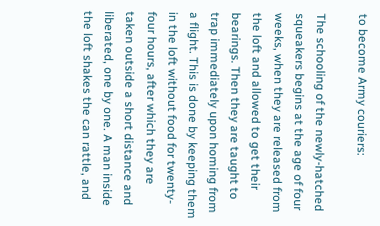to become Army couriers:

The schooling of the newly-hatched squeakers begins at the age of four weeks, when they are released from the loft and allowed to get their bearings. Then they are taught to trap immediately upon homing from a flight. This is done by keeping them in the loft without food for twenty-four hours, after which they are taken outside a short distance and liberated, one by one. A man inside the loft shakes the can rattle, and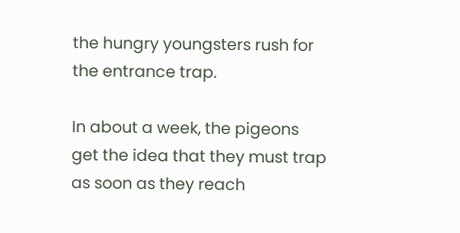the hungry youngsters rush for the entrance trap.

In about a week, the pigeons get the idea that they must trap as soon as they reach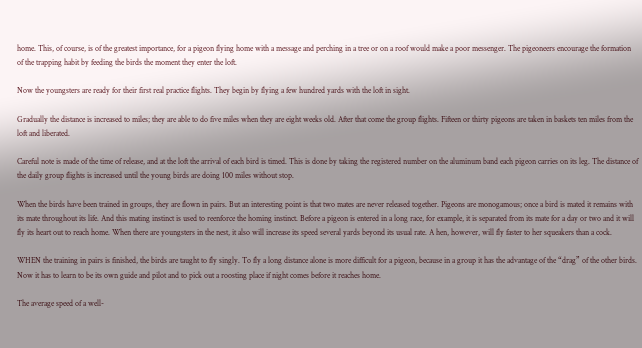home. This, of course, is of the greatest importance, for a pigeon flying home with a message and perching in a tree or on a roof would make a poor messenger. The pigeoneers encourage the formation of the trapping habit by feeding the birds the moment they enter the loft.

Now the youngsters are ready for their first real practice flights. They begin by flying a few hundred yards with the loft in sight.

Gradually the distance is increased to miles; they are able to do five miles when they are eight weeks old. After that come the group flights. Fifteen or thirty pigeons are taken in baskets ten miles from the loft and liberated.

Careful note is made of the time of release, and at the loft the arrival of each bird is timed. This is done by taking the registered number on the aluminum band each pigeon carries on its leg. The distance of the daily group flights is increased until the young birds are doing 100 miles without stop.

When the birds have been trained in groups, they are flown in pairs. But an interesting point is that two mates are never released together. Pigeons are monogamous; once a bird is mated it remains with its mate throughout its life. And this mating instinct is used to reenforce the homing instinct. Before a pigeon is entered in a long race, for example, it is separated from its mate for a day or two and it will fly its heart out to reach home. When there are youngsters in the nest, it also will increase its speed several yards beyond its usual rate. A hen, however, will fly faster to her squeakers than a cock.

WHEN the training in pairs is finished, the birds are taught to fly singly. To fly a long distance alone is more difficult for a pigeon, because in a group it has the advantage of the “drag” of the other birds. Now it has to learn to be its own guide and pilot and to pick out a roosting place if night comes before it reaches home.

The average speed of a well-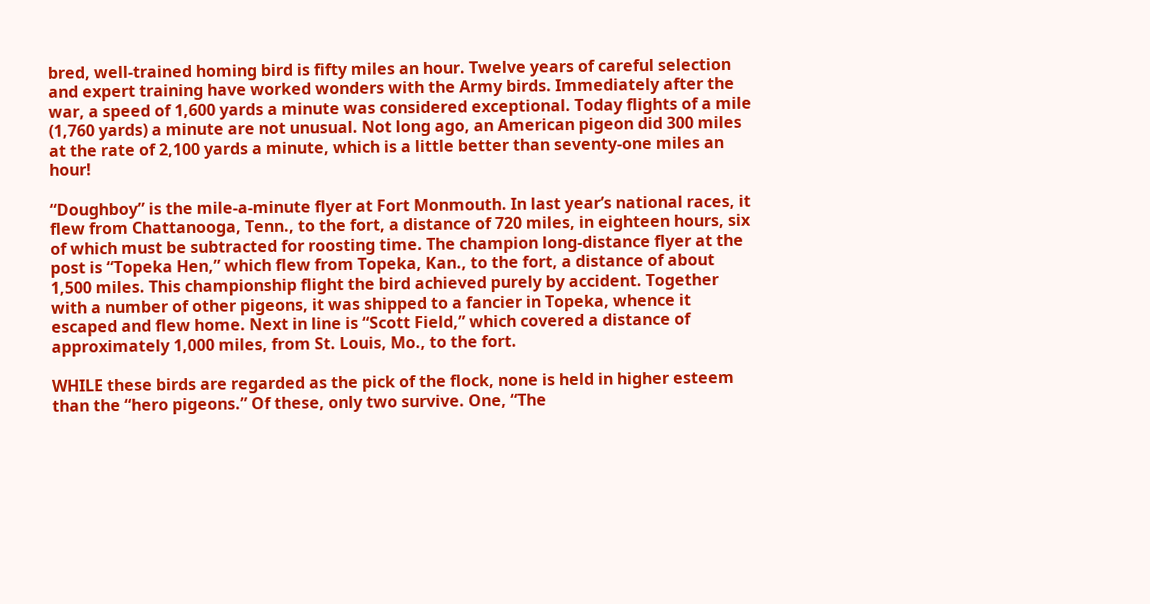bred, well-trained homing bird is fifty miles an hour. Twelve years of careful selection and expert training have worked wonders with the Army birds. Immediately after the war, a speed of 1,600 yards a minute was considered exceptional. Today flights of a mile (1,760 yards) a minute are not unusual. Not long ago, an American pigeon did 300 miles at the rate of 2,100 yards a minute, which is a little better than seventy-one miles an hour!

“Doughboy” is the mile-a-minute flyer at Fort Monmouth. In last year’s national races, it flew from Chattanooga, Tenn., to the fort, a distance of 720 miles, in eighteen hours, six of which must be subtracted for roosting time. The champion long-distance flyer at the post is “Topeka Hen,” which flew from Topeka, Kan., to the fort, a distance of about 1,500 miles. This championship flight the bird achieved purely by accident. Together with a number of other pigeons, it was shipped to a fancier in Topeka, whence it escaped and flew home. Next in line is “Scott Field,” which covered a distance of approximately 1,000 miles, from St. Louis, Mo., to the fort.

WHILE these birds are regarded as the pick of the flock, none is held in higher esteem than the “hero pigeons.” Of these, only two survive. One, “The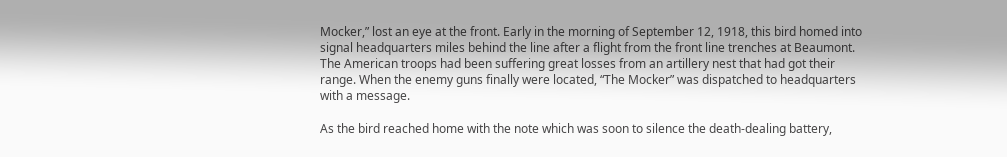Mocker,” lost an eye at the front. Early in the morning of September 12, 1918, this bird homed into signal headquarters miles behind the line after a flight from the front line trenches at Beaumont. The American troops had been suffering great losses from an artillery nest that had got their range. When the enemy guns finally were located, “The Mocker” was dispatched to headquarters with a message.

As the bird reached home with the note which was soon to silence the death-dealing battery,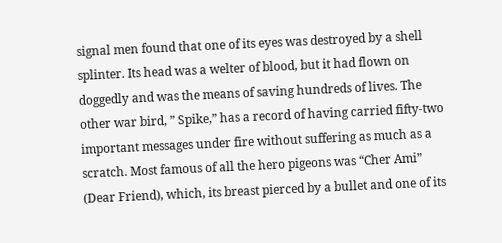signal men found that one of its eyes was destroyed by a shell splinter. Its head was a welter of blood, but it had flown on doggedly and was the means of saving hundreds of lives. The other war bird, ” Spike,” has a record of having carried fifty-two important messages under fire without suffering as much as a scratch. Most famous of all the hero pigeons was “Cher Ami” (Dear Friend), which, its breast pierced by a bullet and one of its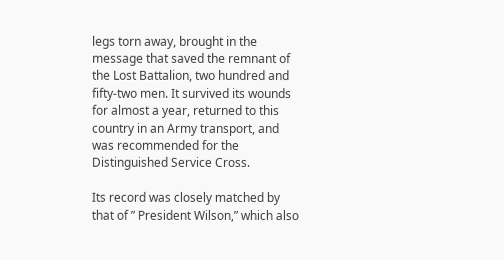legs torn away, brought in the message that saved the remnant of the Lost Battalion, two hundred and fifty-two men. It survived its wounds for almost a year, returned to this country in an Army transport, and was recommended for the Distinguished Service Cross.

Its record was closely matched by that of ” President Wilson,” which also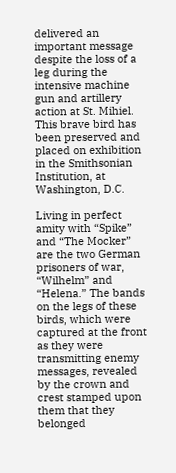delivered an important message despite the loss of a leg during the intensive machine gun and artillery action at St. Mihiel. This brave bird has been preserved and placed on exhibition in the Smithsonian Institution, at Washington, D.C.

Living in perfect amity with “Spike” and “The Mocker” are the two German prisoners of war, “Wilhelm” and “Helena.” The bands on the legs of these birds, which were captured at the front as they were transmitting enemy messages, revealed by the crown and crest stamped upon them that they belonged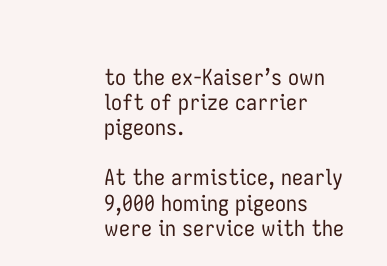to the ex-Kaiser’s own loft of prize carrier pigeons.

At the armistice, nearly 9,000 homing pigeons were in service with the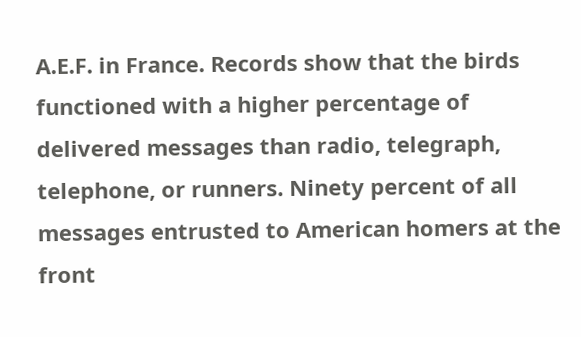A.E.F. in France. Records show that the birds functioned with a higher percentage of delivered messages than radio, telegraph, telephone, or runners. Ninety percent of all messages entrusted to American homers at the front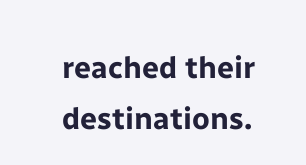reached their destinations.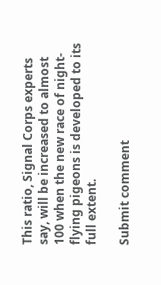This ratio, Signal Corps experts say, will be increased to almost 100 when the new race of night-flying pigeons is developed to its full extent.

Submit comment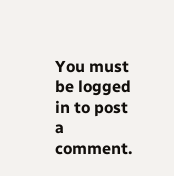You must be logged in to post a comment.